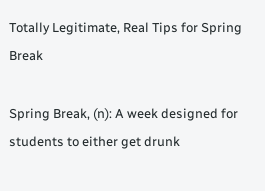Totally Legitimate, Real Tips for Spring Break

Spring Break, (n): A week designed for students to either get drunk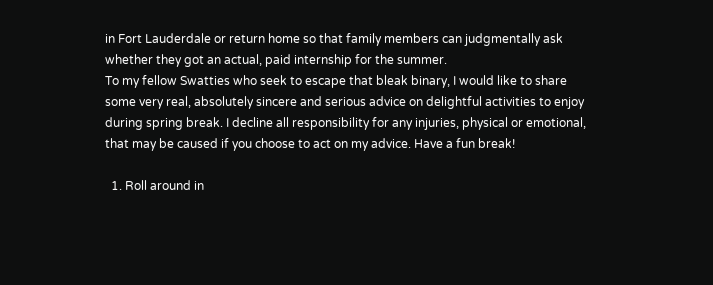in Fort Lauderdale or return home so that family members can judgmentally ask whether they got an actual, paid internship for the summer.
To my fellow Swatties who seek to escape that bleak binary, I would like to share some very real, absolutely sincere and serious advice on delightful activities to enjoy during spring break. I decline all responsibility for any injuries, physical or emotional, that may be caused if you choose to act on my advice. Have a fun break!

  1. Roll around in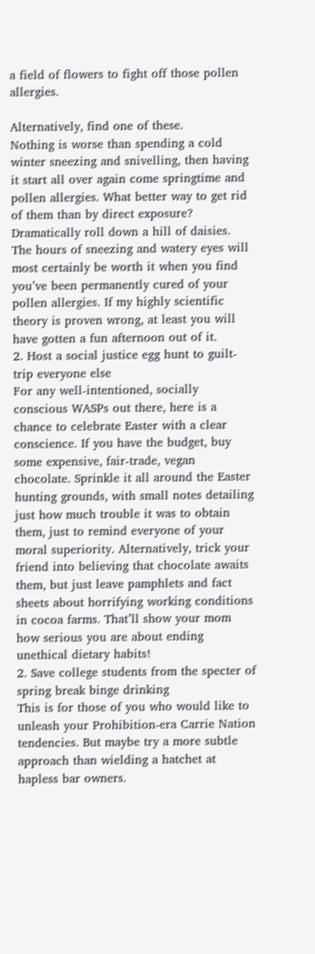a field of flowers to fight off those pollen allergies.

Alternatively, find one of these.
Nothing is worse than spending a cold winter sneezing and snivelling, then having it start all over again come springtime and pollen allergies. What better way to get rid of them than by direct exposure? Dramatically roll down a hill of daisies. The hours of sneezing and watery eyes will most certainly be worth it when you find you’ve been permanently cured of your pollen allergies. If my highly scientific theory is proven wrong, at least you will have gotten a fun afternoon out of it.
2. Host a social justice egg hunt to guilt-trip everyone else
For any well-intentioned, socially conscious WASPs out there, here is a chance to celebrate Easter with a clear conscience. If you have the budget, buy some expensive, fair-trade, vegan chocolate. Sprinkle it all around the Easter hunting grounds, with small notes detailing just how much trouble it was to obtain them, just to remind everyone of your moral superiority. Alternatively, trick your friend into believing that chocolate awaits them, but just leave pamphlets and fact sheets about horrifying working conditions in cocoa farms. That’ll show your mom how serious you are about ending unethical dietary habits!
2. Save college students from the specter of spring break binge drinking
This is for those of you who would like to unleash your Prohibition-era Carrie Nation tendencies. But maybe try a more subtle approach than wielding a hatchet at hapless bar owners.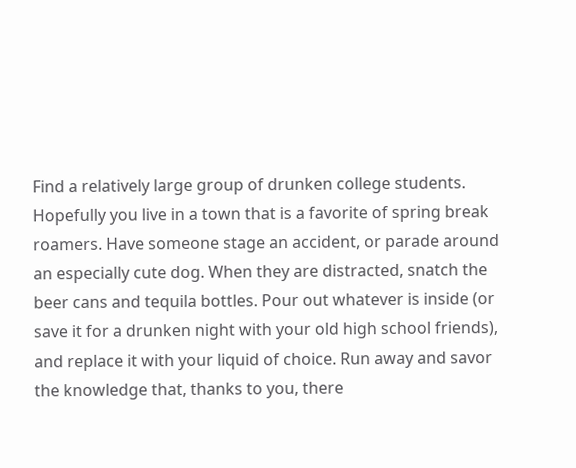Find a relatively large group of drunken college students. Hopefully you live in a town that is a favorite of spring break roamers. Have someone stage an accident, or parade around an especially cute dog. When they are distracted, snatch the beer cans and tequila bottles. Pour out whatever is inside (or save it for a drunken night with your old high school friends), and replace it with your liquid of choice. Run away and savor the knowledge that, thanks to you, there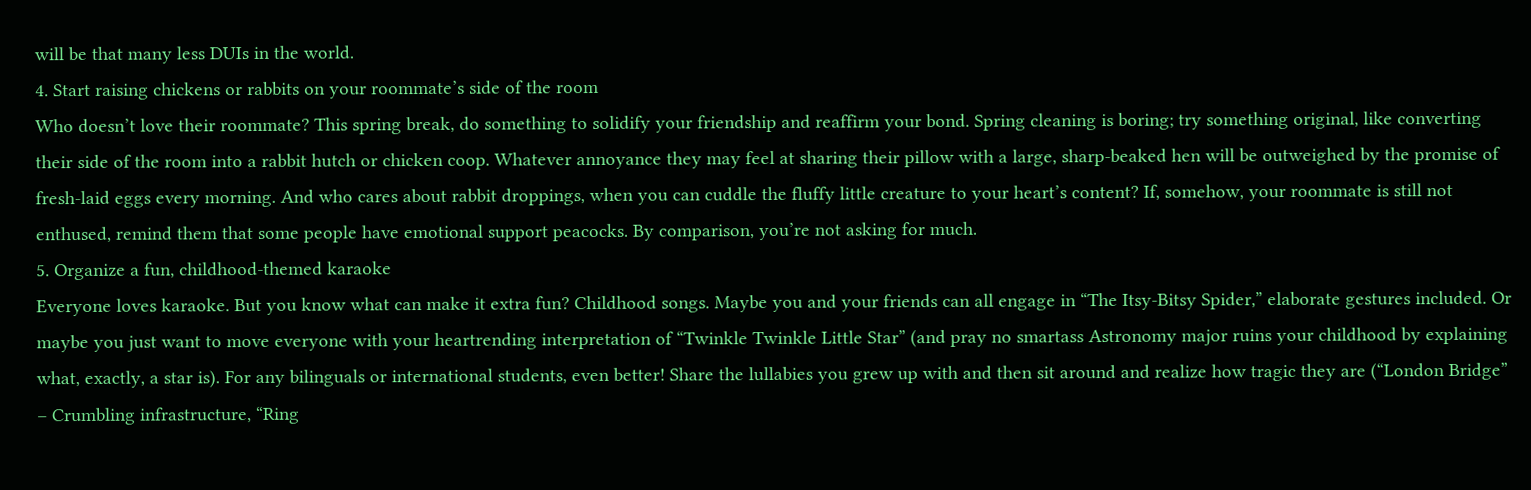will be that many less DUIs in the world.
4. Start raising chickens or rabbits on your roommate’s side of the room
Who doesn’t love their roommate? This spring break, do something to solidify your friendship and reaffirm your bond. Spring cleaning is boring; try something original, like converting their side of the room into a rabbit hutch or chicken coop. Whatever annoyance they may feel at sharing their pillow with a large, sharp-beaked hen will be outweighed by the promise of fresh-laid eggs every morning. And who cares about rabbit droppings, when you can cuddle the fluffy little creature to your heart’s content? If, somehow, your roommate is still not enthused, remind them that some people have emotional support peacocks. By comparison, you’re not asking for much.
5. Organize a fun, childhood-themed karaoke
Everyone loves karaoke. But you know what can make it extra fun? Childhood songs. Maybe you and your friends can all engage in “The Itsy-Bitsy Spider,” elaborate gestures included. Or maybe you just want to move everyone with your heartrending interpretation of “Twinkle Twinkle Little Star” (and pray no smartass Astronomy major ruins your childhood by explaining what, exactly, a star is). For any bilinguals or international students, even better! Share the lullabies you grew up with and then sit around and realize how tragic they are (“London Bridge” – Crumbling infrastructure, “Ring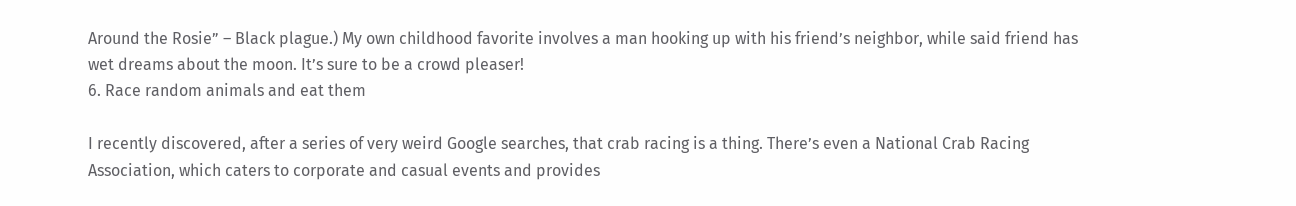Around the Rosie” – Black plague.) My own childhood favorite involves a man hooking up with his friend’s neighbor, while said friend has wet dreams about the moon. It’s sure to be a crowd pleaser!
6. Race random animals and eat them

I recently discovered, after a series of very weird Google searches, that crab racing is a thing. There’s even a National Crab Racing Association, which caters to corporate and casual events and provides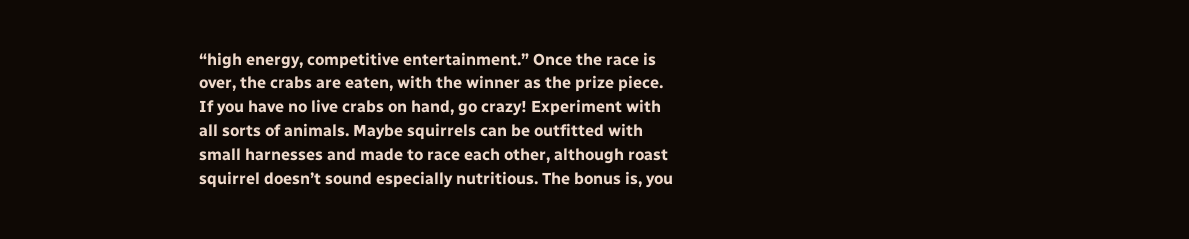“high energy, competitive entertainment.” Once the race is over, the crabs are eaten, with the winner as the prize piece. If you have no live crabs on hand, go crazy! Experiment with all sorts of animals. Maybe squirrels can be outfitted with small harnesses and made to race each other, although roast squirrel doesn’t sound especially nutritious. The bonus is, you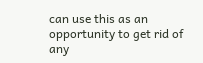can use this as an opportunity to get rid of any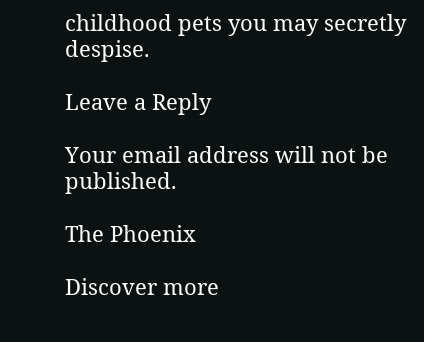childhood pets you may secretly despise.

Leave a Reply

Your email address will not be published.

The Phoenix

Discover more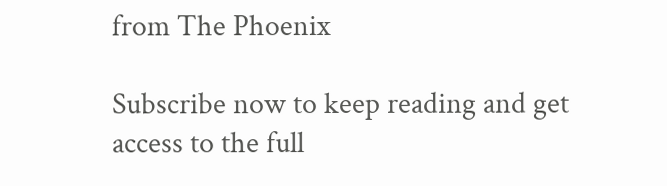from The Phoenix

Subscribe now to keep reading and get access to the full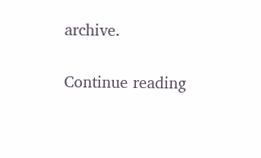archive.

Continue reading